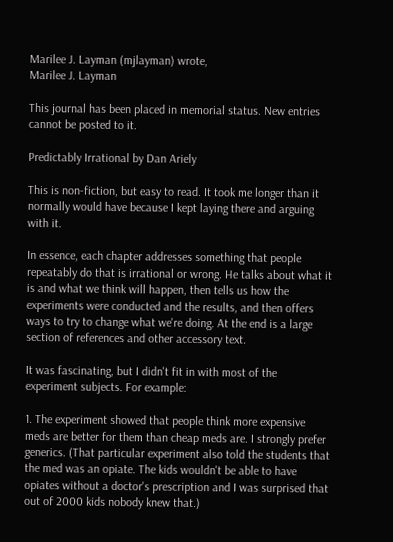Marilee J. Layman (mjlayman) wrote,
Marilee J. Layman

This journal has been placed in memorial status. New entries cannot be posted to it.

Predictably Irrational by Dan Ariely

This is non-fiction, but easy to read. It took me longer than it normally would have because I kept laying there and arguing with it.

In essence, each chapter addresses something that people repeatably do that is irrational or wrong. He talks about what it is and what we think will happen, then tells us how the experiments were conducted and the results, and then offers ways to try to change what we're doing. At the end is a large section of references and other accessory text.

It was fascinating, but I didn't fit in with most of the experiment subjects. For example:

1. The experiment showed that people think more expensive meds are better for them than cheap meds are. I strongly prefer generics. (That particular experiment also told the students that the med was an opiate. The kids wouldn't be able to have opiates without a doctor's prescription and I was surprised that out of 2000 kids nobody knew that.)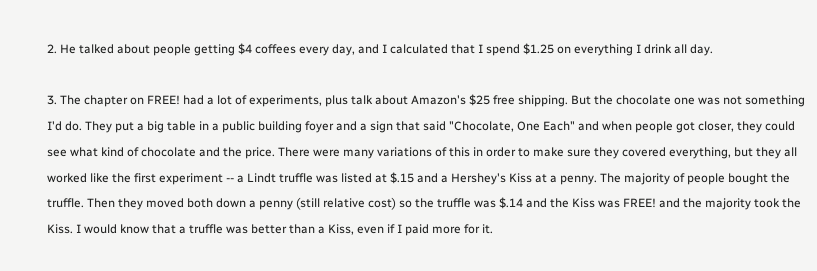2. He talked about people getting $4 coffees every day, and I calculated that I spend $1.25 on everything I drink all day.

3. The chapter on FREE! had a lot of experiments, plus talk about Amazon's $25 free shipping. But the chocolate one was not something I'd do. They put a big table in a public building foyer and a sign that said "Chocolate, One Each" and when people got closer, they could see what kind of chocolate and the price. There were many variations of this in order to make sure they covered everything, but they all worked like the first experiment -- a Lindt truffle was listed at $.15 and a Hershey's Kiss at a penny. The majority of people bought the truffle. Then they moved both down a penny (still relative cost) so the truffle was $.14 and the Kiss was FREE! and the majority took the Kiss. I would know that a truffle was better than a Kiss, even if I paid more for it.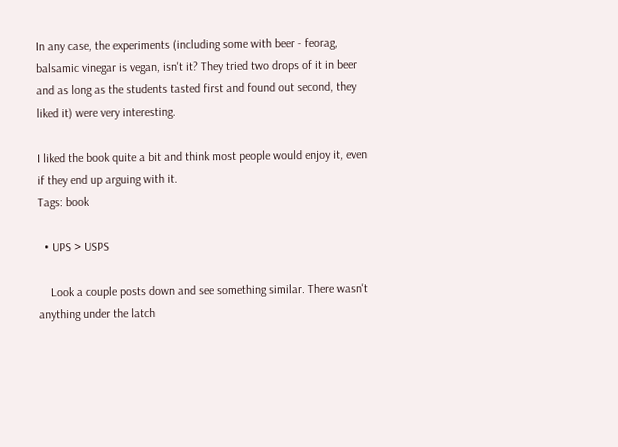In any case, the experiments (including some with beer - feorag, balsamic vinegar is vegan, isn't it? They tried two drops of it in beer and as long as the students tasted first and found out second, they liked it) were very interesting.

I liked the book quite a bit and think most people would enjoy it, even if they end up arguing with it.
Tags: book

  • UPS > USPS

    Look a couple posts down and see something similar. There wasn't anything under the latch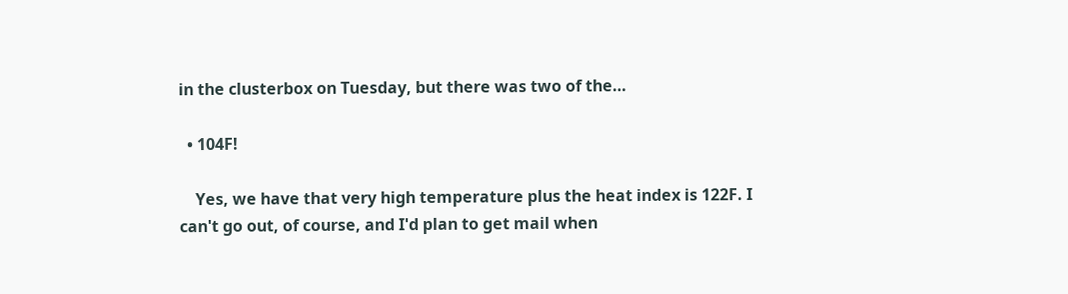in the clusterbox on Tuesday, but there was two of the…

  • 104F!

    Yes, we have that very high temperature plus the heat index is 122F. I can't go out, of course, and I'd plan to get mail when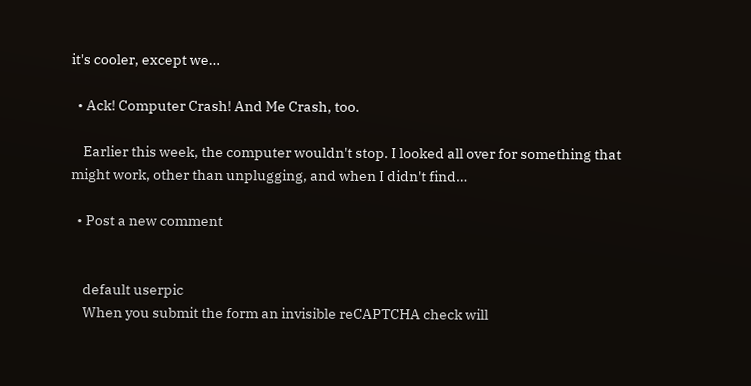it's cooler, except we…

  • Ack! Computer Crash! And Me Crash, too.

    Earlier this week, the computer wouldn't stop. I looked all over for something that might work, other than unplugging, and when I didn't find…

  • Post a new comment


    default userpic
    When you submit the form an invisible reCAPTCHA check will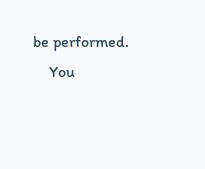be performed.
    You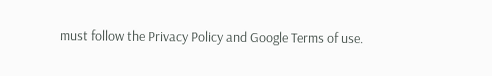must follow the Privacy Policy and Google Terms of use.